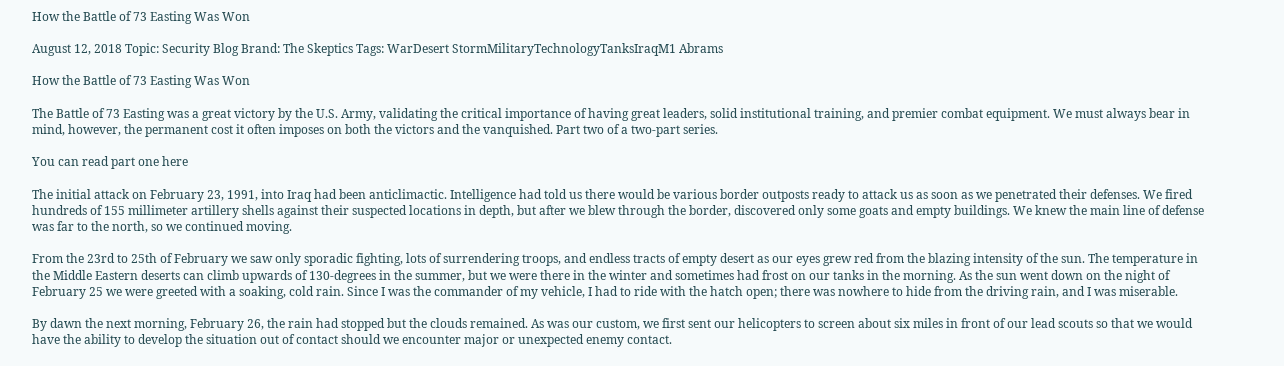How the Battle of 73 Easting Was Won

August 12, 2018 Topic: Security Blog Brand: The Skeptics Tags: WarDesert StormMilitaryTechnologyTanksIraqM1 Abrams

How the Battle of 73 Easting Was Won

The Battle of 73 Easting was a great victory by the U.S. Army, validating the critical importance of having great leaders, solid institutional training, and premier combat equipment. We must always bear in mind, however, the permanent cost it often imposes on both the victors and the vanquished. Part two of a two-part series.

You can read part one here

The initial attack on February 23, 1991, into Iraq had been anticlimactic. Intelligence had told us there would be various border outposts ready to attack us as soon as we penetrated their defenses. We fired hundreds of 155 millimeter artillery shells against their suspected locations in depth, but after we blew through the border, discovered only some goats and empty buildings. We knew the main line of defense was far to the north, so we continued moving.

From the 23rd to 25th of February we saw only sporadic fighting, lots of surrendering troops, and endless tracts of empty desert as our eyes grew red from the blazing intensity of the sun. The temperature in the Middle Eastern deserts can climb upwards of 130-degrees in the summer, but we were there in the winter and sometimes had frost on our tanks in the morning. As the sun went down on the night of February 25 we were greeted with a soaking, cold rain. Since I was the commander of my vehicle, I had to ride with the hatch open; there was nowhere to hide from the driving rain, and I was miserable.

By dawn the next morning, February 26, the rain had stopped but the clouds remained. As was our custom, we first sent our helicopters to screen about six miles in front of our lead scouts so that we would have the ability to develop the situation out of contact should we encounter major or unexpected enemy contact.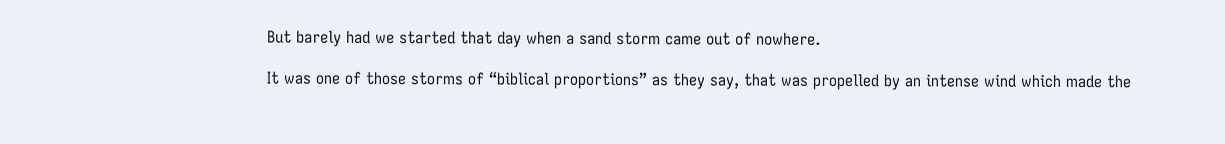But barely had we started that day when a sand storm came out of nowhere.

It was one of those storms of “biblical proportions” as they say, that was propelled by an intense wind which made the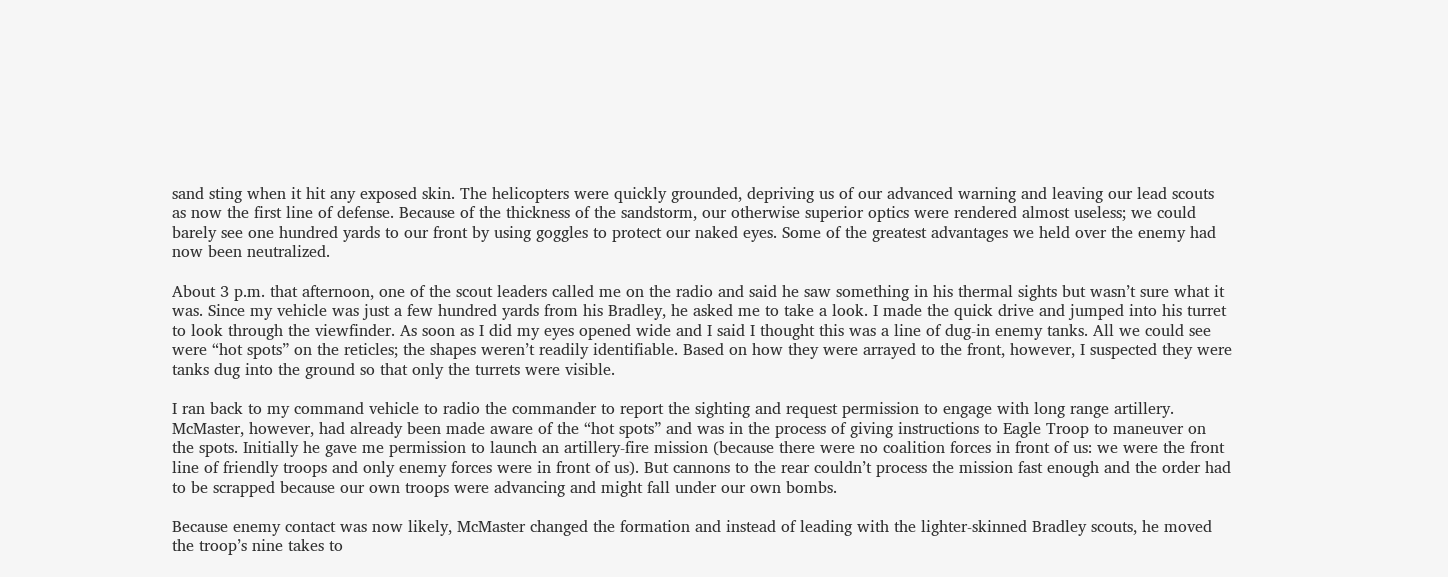sand sting when it hit any exposed skin. The helicopters were quickly grounded, depriving us of our advanced warning and leaving our lead scouts as now the first line of defense. Because of the thickness of the sandstorm, our otherwise superior optics were rendered almost useless; we could barely see one hundred yards to our front by using goggles to protect our naked eyes. Some of the greatest advantages we held over the enemy had now been neutralized.

About 3 p.m. that afternoon, one of the scout leaders called me on the radio and said he saw something in his thermal sights but wasn’t sure what it was. Since my vehicle was just a few hundred yards from his Bradley, he asked me to take a look. I made the quick drive and jumped into his turret to look through the viewfinder. As soon as I did my eyes opened wide and I said I thought this was a line of dug-in enemy tanks. All we could see were “hot spots” on the reticles; the shapes weren’t readily identifiable. Based on how they were arrayed to the front, however, I suspected they were tanks dug into the ground so that only the turrets were visible.

I ran back to my command vehicle to radio the commander to report the sighting and request permission to engage with long range artillery. McMaster, however, had already been made aware of the “hot spots” and was in the process of giving instructions to Eagle Troop to maneuver on the spots. Initially he gave me permission to launch an artillery-fire mission (because there were no coalition forces in front of us: we were the front line of friendly troops and only enemy forces were in front of us). But cannons to the rear couldn’t process the mission fast enough and the order had to be scrapped because our own troops were advancing and might fall under our own bombs.

Because enemy contact was now likely, McMaster changed the formation and instead of leading with the lighter-skinned Bradley scouts, he moved the troop’s nine takes to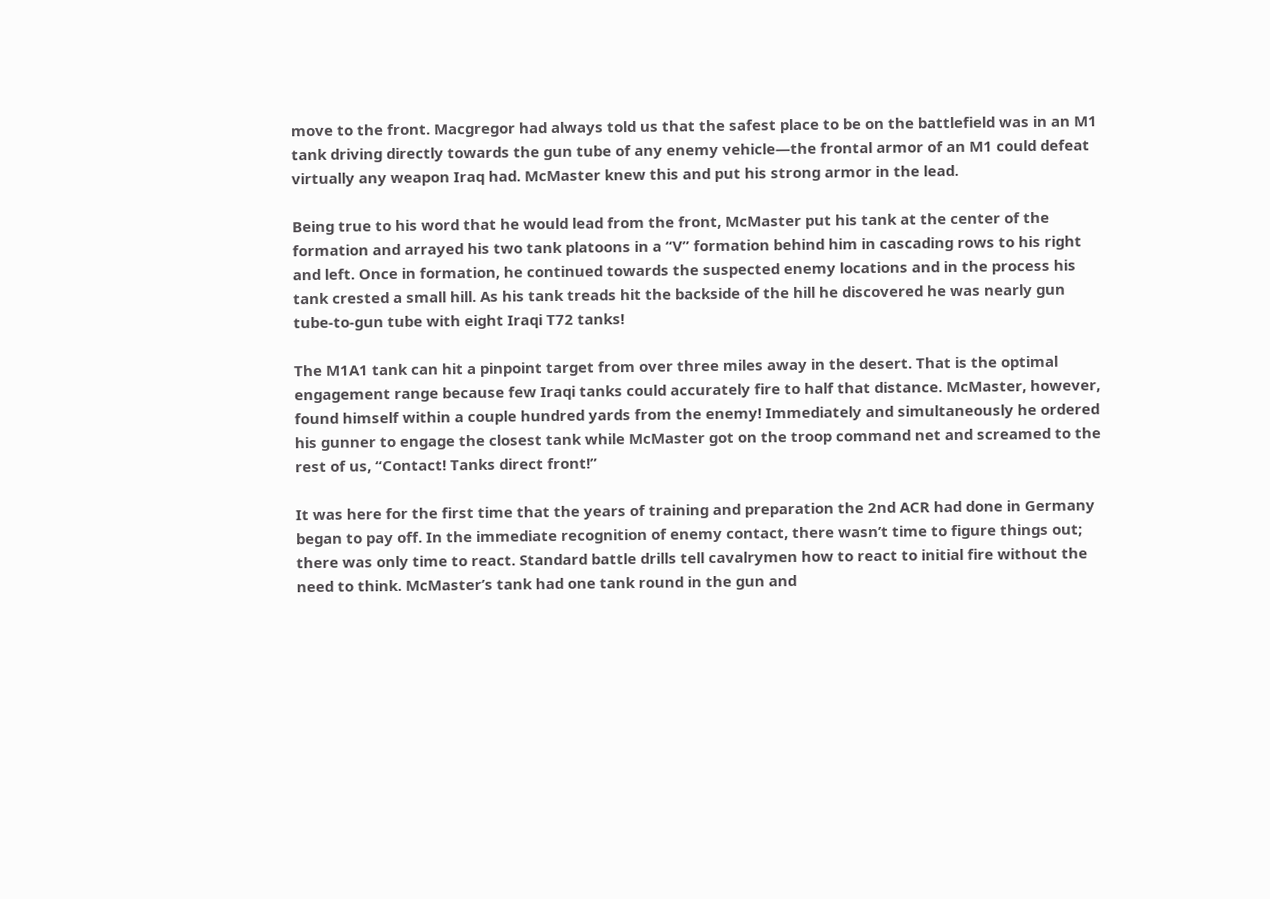move to the front. Macgregor had always told us that the safest place to be on the battlefield was in an M1 tank driving directly towards the gun tube of any enemy vehicle—the frontal armor of an M1 could defeat virtually any weapon Iraq had. McMaster knew this and put his strong armor in the lead.

Being true to his word that he would lead from the front, McMaster put his tank at the center of the formation and arrayed his two tank platoons in a “V” formation behind him in cascading rows to his right and left. Once in formation, he continued towards the suspected enemy locations and in the process his tank crested a small hill. As his tank treads hit the backside of the hill he discovered he was nearly gun tube-to-gun tube with eight Iraqi T72 tanks!

The M1A1 tank can hit a pinpoint target from over three miles away in the desert. That is the optimal engagement range because few Iraqi tanks could accurately fire to half that distance. McMaster, however, found himself within a couple hundred yards from the enemy! Immediately and simultaneously he ordered his gunner to engage the closest tank while McMaster got on the troop command net and screamed to the rest of us, “Contact! Tanks direct front!”

It was here for the first time that the years of training and preparation the 2nd ACR had done in Germany began to pay off. In the immediate recognition of enemy contact, there wasn’t time to figure things out; there was only time to react. Standard battle drills tell cavalrymen how to react to initial fire without the need to think. McMaster’s tank had one tank round in the gun and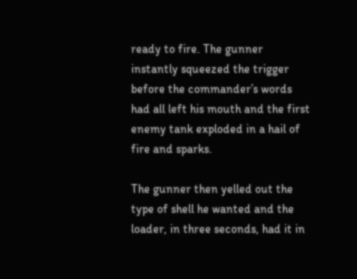ready to fire. The gunner instantly squeezed the trigger before the commander’s words had all left his mouth and the first enemy tank exploded in a hail of fire and sparks.

The gunner then yelled out the type of shell he wanted and the loader, in three seconds, had it in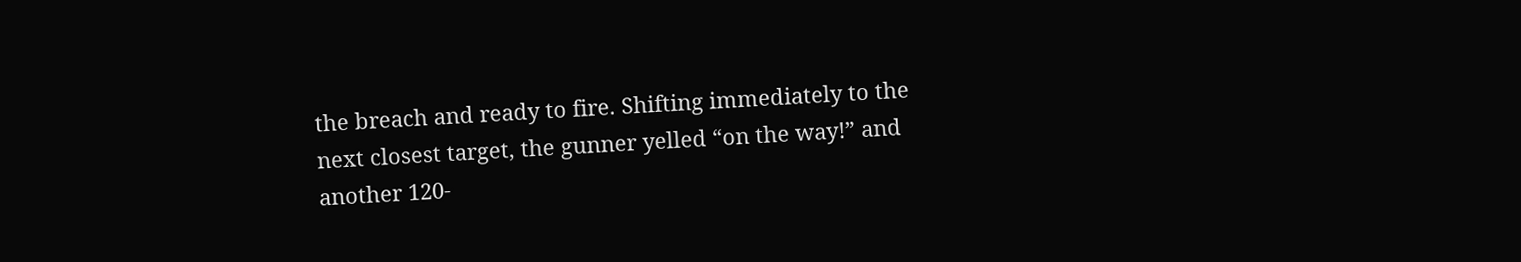the breach and ready to fire. Shifting immediately to the next closest target, the gunner yelled “on the way!” and another 120-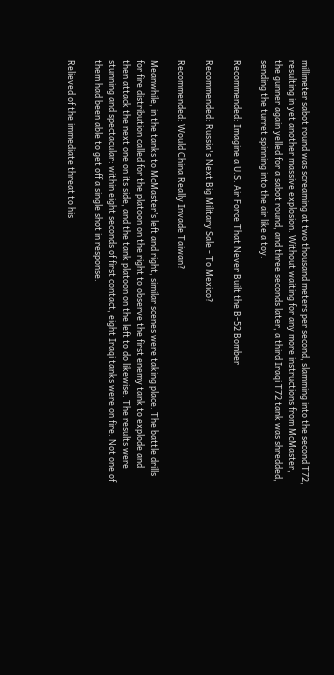millimeter sabot round was screaming at two thousand meters per second, slamming into the second T72, resulting in yet another massive explosion. Without waiting for any more instructions from McMaster, the gunner again yelled for a sabot round, and three seconds later, a third Iraqi T72 tank was shredded, sending the turret spinning into the air like a toy.

Recommended: Imagine a U.S. Air Force That Never Built the B-52 Bomber

Recommended: Russia's Next Big Military Sale - To Mexico?

Recommended: Would China Really Invade Taiwan?

Meanwhile, in the tanks to McMaster’s left and right, similar scenes were taking place. The battle drills for fire distribution called for the platoon on the right to observe the first enemy tank to explode and then attack the next one on its side, and the tank platoon on the left to do likewise. The results were stunning and spectacular: within eight seconds of first contact, eight Iraqi tanks were on fire. Not one of them had been able to get off a single shot in response.

Relieved of the immediate threat to his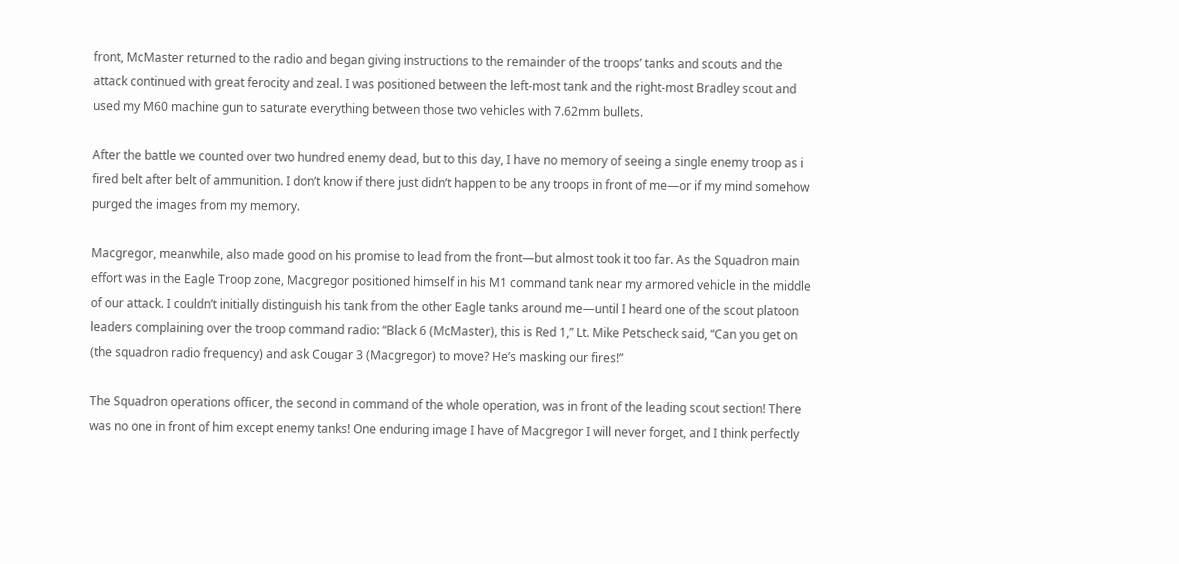front, McMaster returned to the radio and began giving instructions to the remainder of the troops’ tanks and scouts and the attack continued with great ferocity and zeal. I was positioned between the left-most tank and the right-most Bradley scout and used my M60 machine gun to saturate everything between those two vehicles with 7.62mm bullets.

After the battle we counted over two hundred enemy dead, but to this day, I have no memory of seeing a single enemy troop as i fired belt after belt of ammunition. I don’t know if there just didn’t happen to be any troops in front of me—or if my mind somehow purged the images from my memory.

Macgregor, meanwhile, also made good on his promise to lead from the front—but almost took it too far. As the Squadron main effort was in the Eagle Troop zone, Macgregor positioned himself in his M1 command tank near my armored vehicle in the middle of our attack. I couldn’t initially distinguish his tank from the other Eagle tanks around me—until I heard one of the scout platoon leaders complaining over the troop command radio: “Black 6 (McMaster), this is Red 1,” Lt. Mike Petscheck said, “Can you get on (the squadron radio frequency) and ask Cougar 3 (Macgregor) to move? He’s masking our fires!”

The Squadron operations officer, the second in command of the whole operation, was in front of the leading scout section! There was no one in front of him except enemy tanks! One enduring image I have of Macgregor I will never forget, and I think perfectly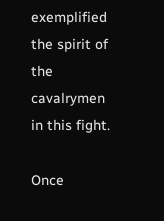exemplified the spirit of the cavalrymen in this fight.

Once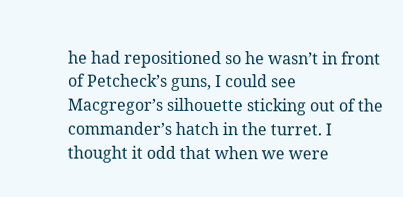he had repositioned so he wasn’t in front of Petcheck’s guns, I could see Macgregor’s silhouette sticking out of the commander’s hatch in the turret. I thought it odd that when we were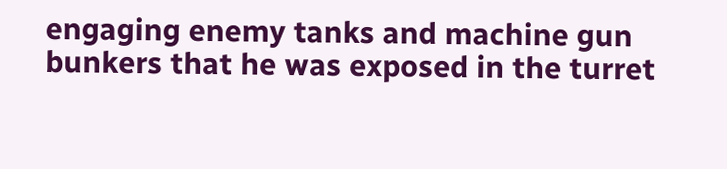engaging enemy tanks and machine gun bunkers that he was exposed in the turret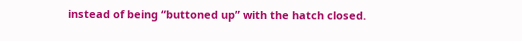instead of being “buttoned up” with the hatch closed.